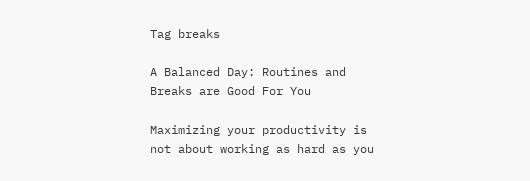Tag breaks

A Balanced Day: Routines and Breaks are Good For You

Maximizing your productivity is not about working as hard as you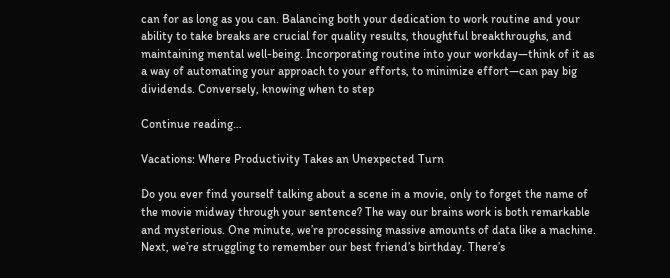can for as long as you can. Balancing both your dedication to work routine and your ability to take breaks are crucial for quality results, thoughtful breakthroughs, and maintaining mental well-being. Incorporating routine into your workday—think of it as a way of automating your approach to your efforts, to minimize effort—can pay big dividends. Conversely, knowing when to step

Continue reading…

Vacations: Where Productivity Takes an Unexpected Turn

Do you ever find yourself talking about a scene in a movie, only to forget the name of the movie midway through your sentence? The way our brains work is both remarkable and mysterious. One minute, we’re processing massive amounts of data like a machine. Next, we’re struggling to remember our best friend’s birthday. There’s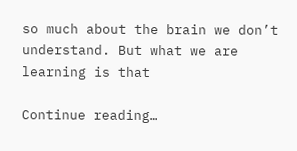so much about the brain we don’t understand. But what we are learning is that

Continue reading…